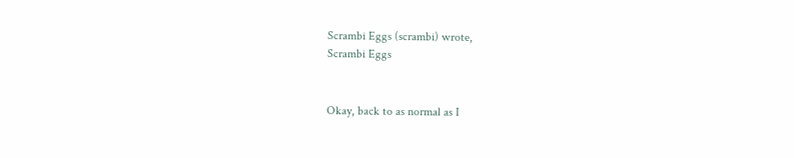Scrambi Eggs (scrambi) wrote,
Scrambi Eggs


Okay, back to as normal as I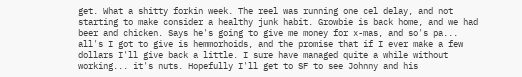get. What a shitty forkin week. The reel was running one cel delay, and not starting to make consider a healthy junk habit. Growbie is back home, and we had beer and chicken. Says he's going to give me money for x-mas, and so's pa... all's I got to give is hemmorhoids, and the promise that if I ever make a few dollars I'll give back a little. I sure have managed quite a while without working... it's nuts. Hopefully I'll get to SF to see Johnny and his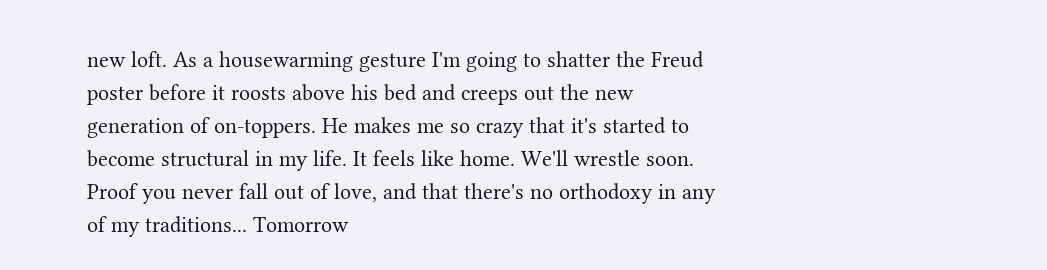new loft. As a housewarming gesture I'm going to shatter the Freud poster before it roosts above his bed and creeps out the new generation of on-toppers. He makes me so crazy that it's started to become structural in my life. It feels like home. We'll wrestle soon. Proof you never fall out of love, and that there's no orthodoxy in any of my traditions... Tomorrow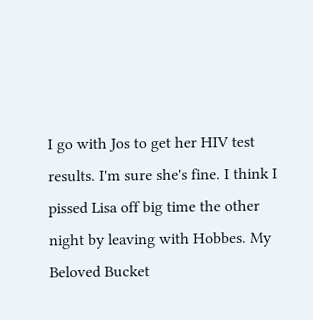I go with Jos to get her HIV test results. I'm sure she's fine. I think I pissed Lisa off big time the other night by leaving with Hobbes. My Beloved Bucket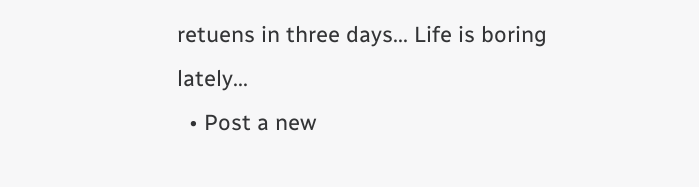retuens in three days... Life is boring lately...
  • Post a new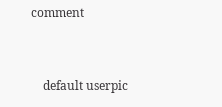comment


    default userpic